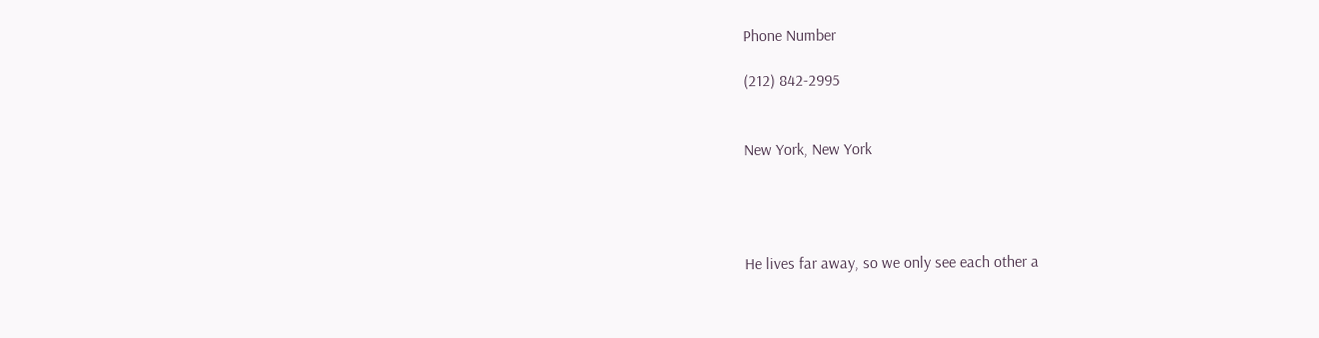Phone Number

(212) 842-2995


New York, New York




He lives far away, so we only see each other a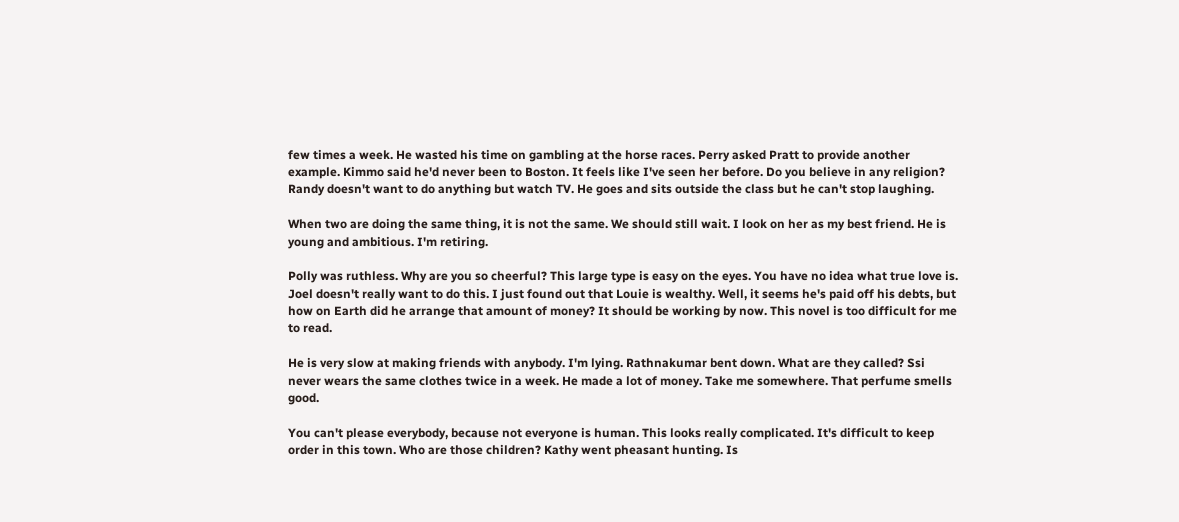few times a week. He wasted his time on gambling at the horse races. Perry asked Pratt to provide another example. Kimmo said he'd never been to Boston. It feels like I've seen her before. Do you believe in any religion? Randy doesn't want to do anything but watch TV. He goes and sits outside the class but he can't stop laughing.

When two are doing the same thing, it is not the same. We should still wait. I look on her as my best friend. He is young and ambitious. I'm retiring.

Polly was ruthless. Why are you so cheerful? This large type is easy on the eyes. You have no idea what true love is. Joel doesn't really want to do this. I just found out that Louie is wealthy. Well, it seems he's paid off his debts, but how on Earth did he arrange that amount of money? It should be working by now. This novel is too difficult for me to read.

He is very slow at making friends with anybody. I'm lying. Rathnakumar bent down. What are they called? Ssi never wears the same clothes twice in a week. He made a lot of money. Take me somewhere. That perfume smells good.

You can't please everybody, because not everyone is human. This looks really complicated. It's difficult to keep order in this town. Who are those children? Kathy went pheasant hunting. Is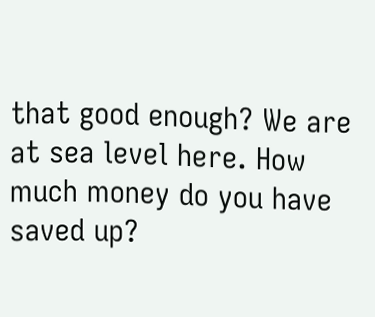that good enough? We are at sea level here. How much money do you have saved up?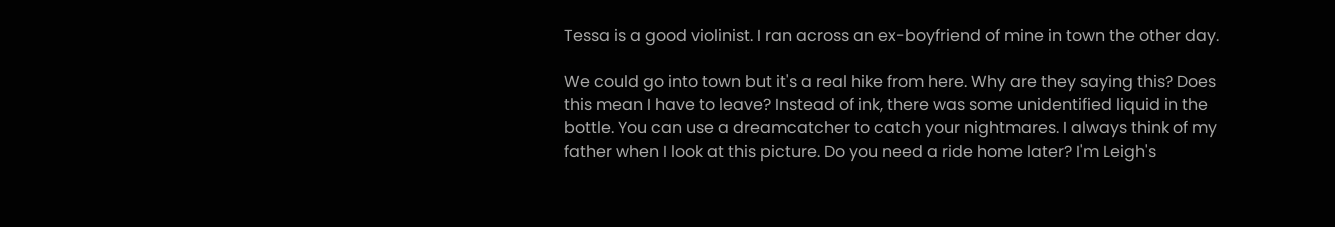Tessa is a good violinist. I ran across an ex-boyfriend of mine in town the other day.

We could go into town but it's a real hike from here. Why are they saying this? Does this mean I have to leave? Instead of ink, there was some unidentified liquid in the bottle. You can use a dreamcatcher to catch your nightmares. I always think of my father when I look at this picture. Do you need a ride home later? I'm Leigh's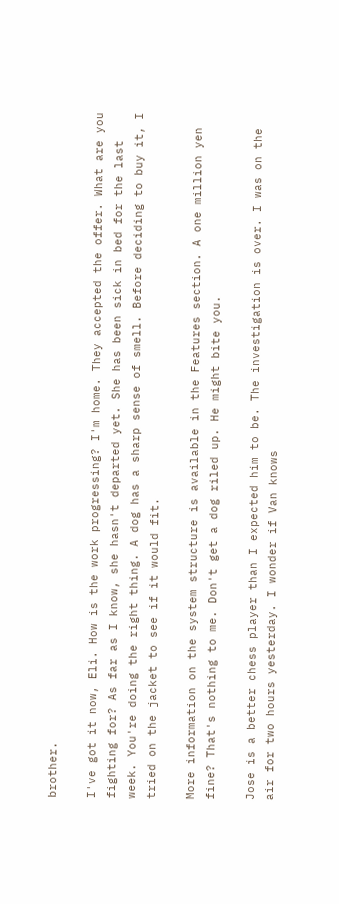brother.

I've got it now, Eli. How is the work progressing? I'm home. They accepted the offer. What are you fighting for? As far as I know, she hasn't departed yet. She has been sick in bed for the last week. You're doing the right thing. A dog has a sharp sense of smell. Before deciding to buy it, I tried on the jacket to see if it would fit.

More information on the system structure is available in the Features section. A one million yen fine? That's nothing to me. Don't get a dog riled up. He might bite you.

Jose is a better chess player than I expected him to be. The investigation is over. I was on the air for two hours yesterday. I wonder if Van knows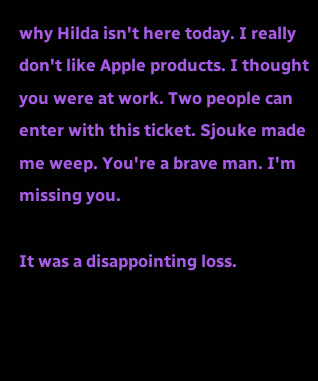why Hilda isn't here today. I really don't like Apple products. I thought you were at work. Two people can enter with this ticket. Sjouke made me weep. You're a brave man. I'm missing you.

It was a disappointing loss.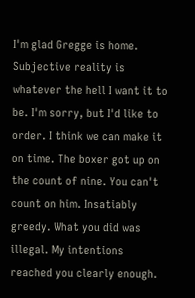I'm glad Gregge is home. Subjective reality is whatever the hell I want it to be. I'm sorry, but I'd like to order. I think we can make it on time. The boxer got up on the count of nine. You can't count on him. Insatiably greedy. What you did was illegal. My intentions reached you clearly enough.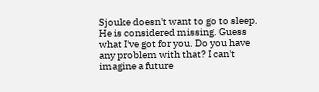Sjouke doesn't want to go to sleep. He is considered missing. Guess what I've got for you. Do you have any problem with that? I can't imagine a future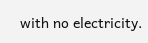with no electricity.